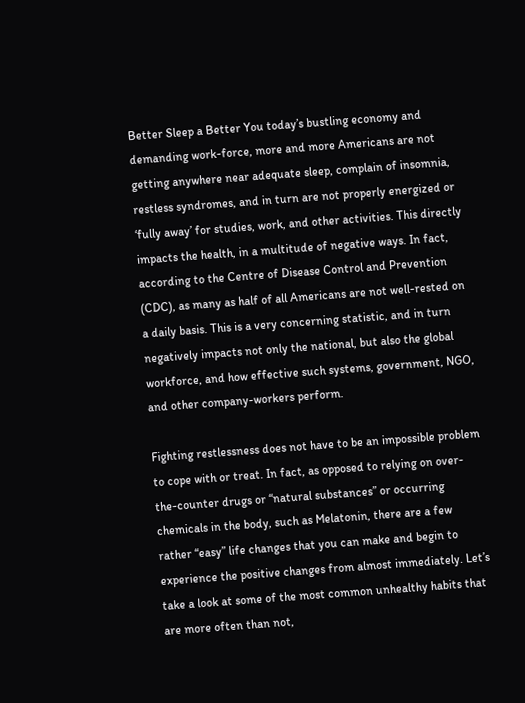Better Sleep a Better You today’s bustling economy and demanding work-force, more and more Americans are not getting anywhere near adequate sleep, complain of insomnia, restless syndromes, and in turn are not properly energized or ‘fully away’ for studies, work, and other activities. This directly impacts the health, in a multitude of negative ways. In fact, according to the Centre of Disease Control and Prevention (CDC), as many as half of all Americans are not well-rested on a daily basis. This is a very concerning statistic, and in turn negatively impacts not only the national, but also the global workforce, and how effective such systems, government, NGO, and other company-workers perform.

Fighting restlessness does not have to be an impossible problem to cope with or treat. In fact, as opposed to relying on over-the-counter drugs or “natural substances” or occurring chemicals in the body, such as Melatonin, there are a few rather “easy” life changes that you can make and begin to experience the positive changes from almost immediately. Let’s take a look at some of the most common unhealthy habits that are more often than not,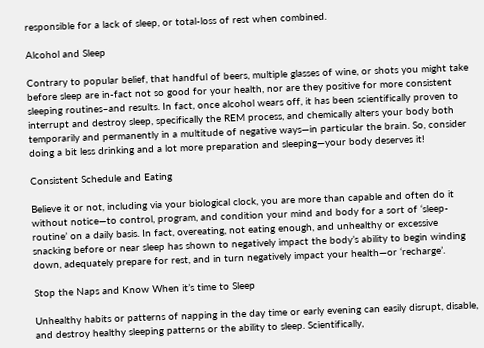responsible for a lack of sleep, or total-loss of rest when combined.

Alcohol and Sleep

Contrary to popular belief, that handful of beers, multiple glasses of wine, or shots you might take before sleep are in-fact not so good for your health, nor are they positive for more consistent sleeping routines–and results. In fact, once alcohol wears off, it has been scientifically proven to interrupt and destroy sleep, specifically the REM process, and chemically alters your body both temporarily and permanently in a multitude of negative ways—in particular the brain. So, consider doing a bit less drinking and a lot more preparation and sleeping—your body deserves it!

Consistent Schedule and Eating

Believe it or not, including via your biological clock, you are more than capable and often do it without notice—to control, program, and condition your mind and body for a sort of ‘sleep-routine’ on a daily basis. In fact, overeating, not eating enough, and unhealthy or excessive snacking before or near sleep has shown to negatively impact the body’s ability to begin winding down, adequately prepare for rest, and in turn negatively impact your health—or ‘recharge’.

Stop the Naps and Know When it’s time to Sleep

Unhealthy habits or patterns of napping in the day time or early evening can easily disrupt, disable, and destroy healthy sleeping patterns or the ability to sleep. Scientifically,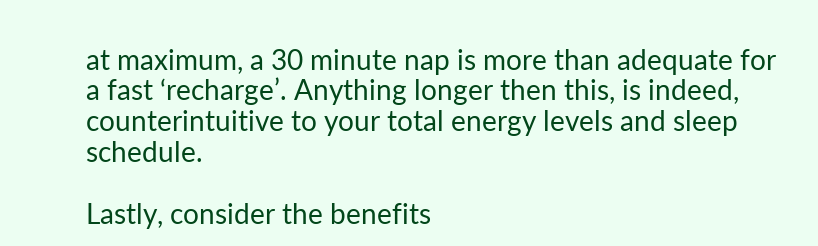at maximum, a 30 minute nap is more than adequate for a fast ‘recharge’. Anything longer then this, is indeed, counterintuitive to your total energy levels and sleep schedule.

Lastly, consider the benefits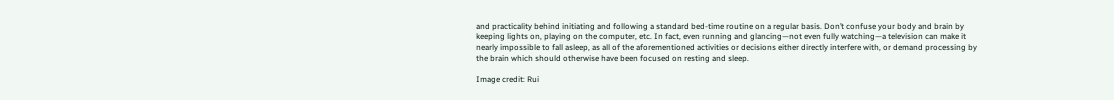and practicality behind initiating and following a standard bed-time routine on a regular basis. Don’t confuse your body and brain by keeping lights on, playing on the computer, etc. In fact, even running and glancing—not even fully watching—a television can make it nearly impossible to fall asleep, as all of the aforementioned activities or decisions either directly interfere with, or demand processing by the brain which should otherwise have been focused on resting and sleep.

Image credit: Rui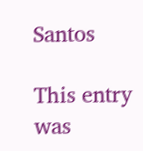Santos

This entry was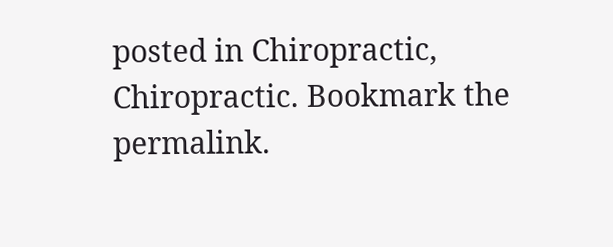posted in Chiropractic, Chiropractic. Bookmark the permalink.